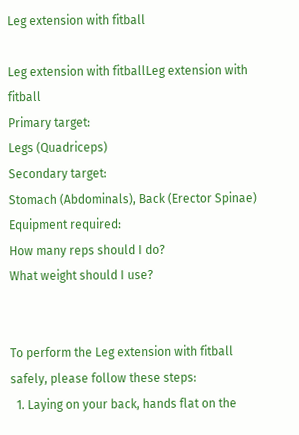Leg extension with fitball

Leg extension with fitballLeg extension with fitball
Primary target:
Legs (Quadriceps)
Secondary target:
Stomach (Abdominals), Back (Erector Spinae)
Equipment required:
How many reps should I do?
What weight should I use?


To perform the Leg extension with fitball safely, please follow these steps:
  1. Laying on your back, hands flat on the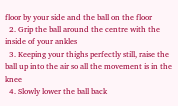floor by your side and the ball on the floor
  2. Grip the ball around the centre with the inside of your ankles
  3. Keeping your thighs perfectly still, raise the ball up into the air so all the movement is in the knee
  4. Slowly lower the ball back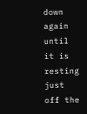down again until it is resting just off the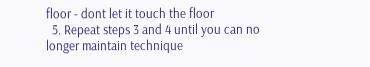floor - dont let it touch the floor
  5. Repeat steps 3 and 4 until you can no longer maintain technique